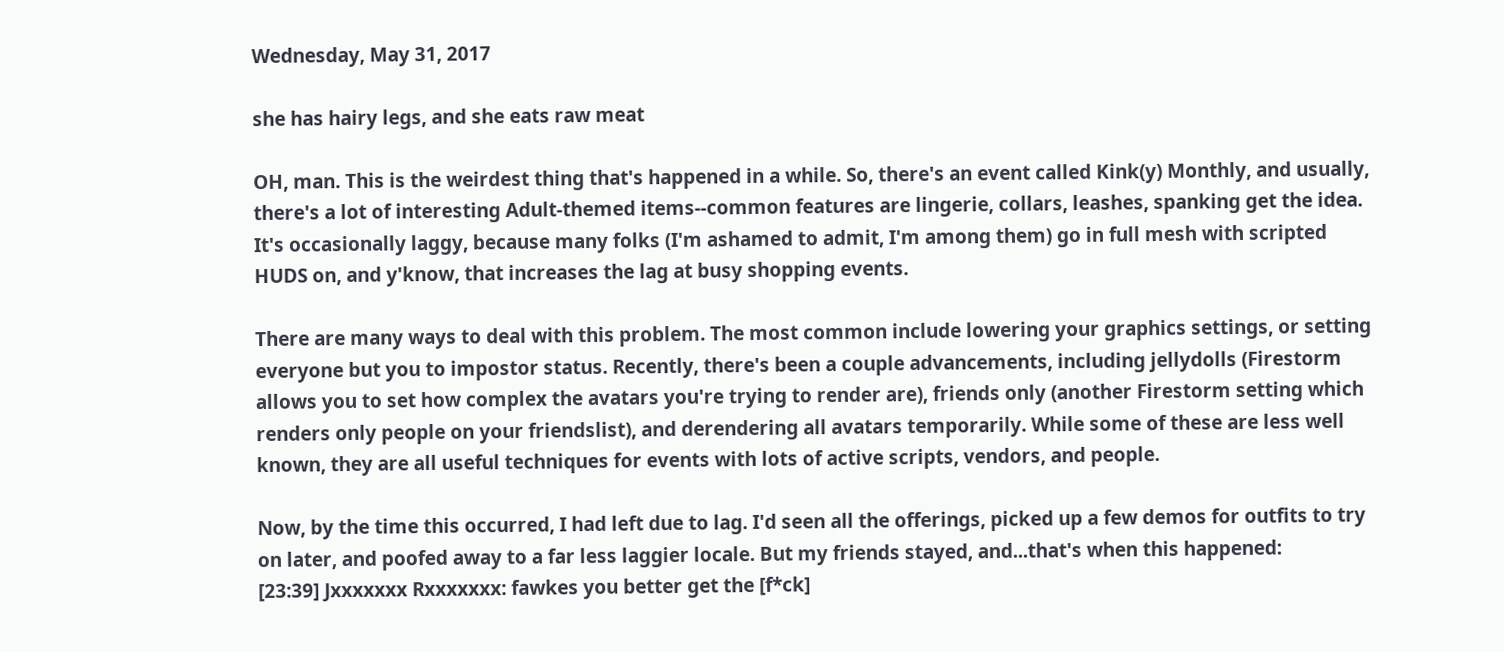Wednesday, May 31, 2017

she has hairy legs, and she eats raw meat

OH, man. This is the weirdest thing that's happened in a while. So, there's an event called Kink(y) Monthly, and usually, there's a lot of interesting Adult-themed items--common features are lingerie, collars, leashes, spanking get the idea. It's occasionally laggy, because many folks (I'm ashamed to admit, I'm among them) go in full mesh with scripted HUDS on, and y'know, that increases the lag at busy shopping events.

There are many ways to deal with this problem. The most common include lowering your graphics settings, or setting everyone but you to impostor status. Recently, there's been a couple advancements, including jellydolls (Firestorm allows you to set how complex the avatars you're trying to render are), friends only (another Firestorm setting which renders only people on your friendslist), and derendering all avatars temporarily. While some of these are less well known, they are all useful techniques for events with lots of active scripts, vendors, and people.

Now, by the time this occurred, I had left due to lag. I'd seen all the offerings, picked up a few demos for outfits to try on later, and poofed away to a far less laggier locale. But my friends stayed, and...that's when this happened:
[23:39] Jxxxxxxx Rxxxxxxx: fawkes you better get the [f*ck]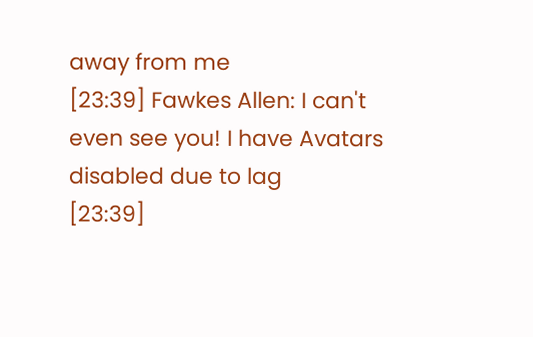away from me
[23:39] Fawkes Allen: I can't even see you! I have Avatars disabled due to lag
[23:39]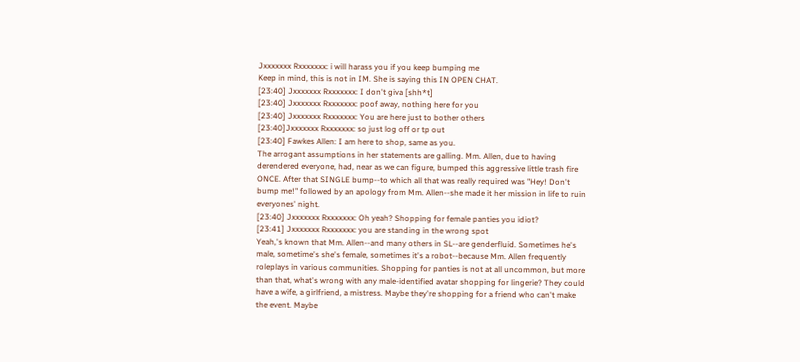Jxxxxxxx Rxxxxxxx: i will harass you if you keep bumping me
Keep in mind, this is not in IM. She is saying this IN OPEN CHAT.
[23:40] Jxxxxxxx Rxxxxxxx: I don't giva [shh*t]
[23:40] Jxxxxxxx Rxxxxxxx: poof away, nothing here for you
[23:40] Jxxxxxxx Rxxxxxxx: You are here just to bother others
[23:40]Jxxxxxxx Rxxxxxxx: so just log off or tp out
[23:40] Fawkes Allen: I am here to shop, same as you.
The arrogant assumptions in her statements are galling. Mm. Allen, due to having derendered everyone, had, near as we can figure, bumped this aggressive little trash fire ONCE. After that SINGLE bump--to which all that was really required was "Hey! Don't bump me!" followed by an apology from Mm. Allen--she made it her mission in life to ruin everyones' night.
[23:40] Jxxxxxxx Rxxxxxxx: Oh yeah? Shopping for female panties you idiot?
[23:41] Jxxxxxxx Rxxxxxxx: you are standing in the wrong spot
Yeah,'s known that Mm. Allen--and many others in SL--are genderfluid. Sometimes he's male, sometime's she's female, sometimes it's a robot--because Mm. Allen frequently roleplays in various communities. Shopping for panties is not at all uncommon, but more than that, what's wrong with any male-identified avatar shopping for lingerie? They could have a wife, a girlfriend, a mistress. Maybe they're shopping for a friend who can't make the event. Maybe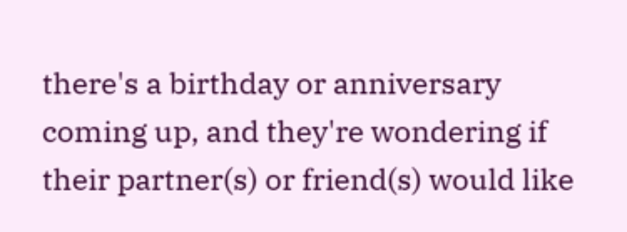there's a birthday or anniversary coming up, and they're wondering if their partner(s) or friend(s) would like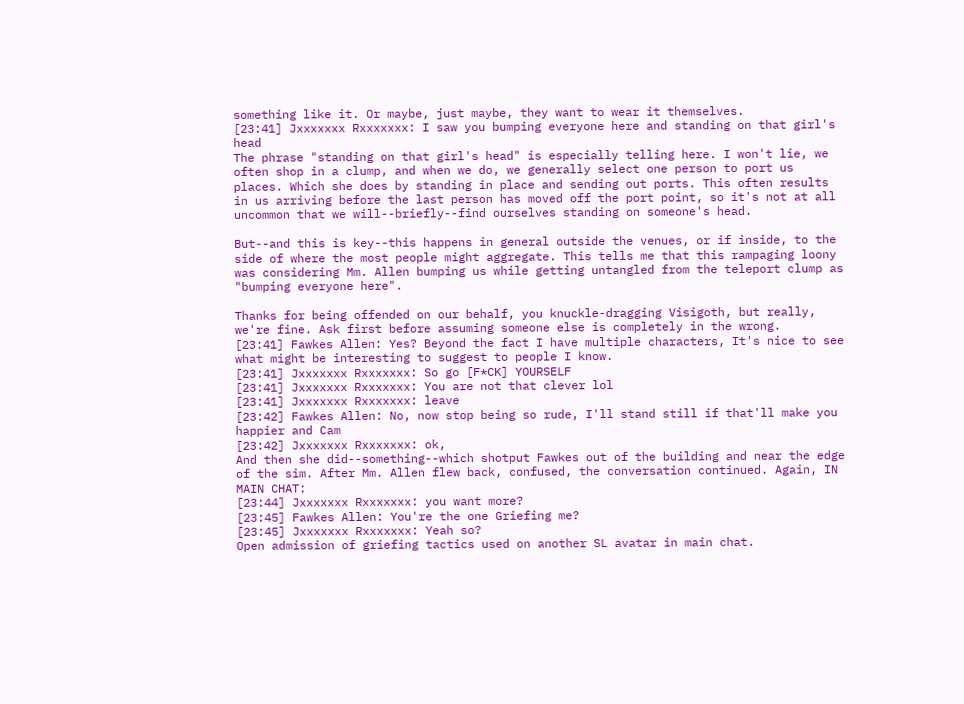something like it. Or maybe, just maybe, they want to wear it themselves.
[23:41] Jxxxxxxx Rxxxxxxx: I saw you bumping everyone here and standing on that girl's head
The phrase "standing on that girl's head" is especially telling here. I won't lie, we often shop in a clump, and when we do, we generally select one person to port us places. Which she does by standing in place and sending out ports. This often results in us arriving before the last person has moved off the port point, so it's not at all uncommon that we will--briefly--find ourselves standing on someone's head.

But--and this is key--this happens in general outside the venues, or if inside, to the side of where the most people might aggregate. This tells me that this rampaging loony was considering Mm. Allen bumping us while getting untangled from the teleport clump as "bumping everyone here".

Thanks for being offended on our behalf, you knuckle-dragging Visigoth, but really, we're fine. Ask first before assuming someone else is completely in the wrong.
[23:41] Fawkes Allen: Yes? Beyond the fact I have multiple characters, It's nice to see what might be interesting to suggest to people I know.
[23:41] Jxxxxxxx Rxxxxxxx: So go [F*CK] YOURSELF
[23:41] Jxxxxxxx Rxxxxxxx: You are not that clever lol
[23:41] Jxxxxxxx Rxxxxxxx: leave
[23:42] Fawkes Allen: No, now stop being so rude, I'll stand still if that'll make you happier and Cam
[23:42] Jxxxxxxx Rxxxxxxx: ok,
And then she did--something--which shotput Fawkes out of the building and near the edge of the sim. After Mm. Allen flew back, confused, the conversation continued. Again, IN MAIN CHAT:
[23:44] Jxxxxxxx Rxxxxxxx: you want more?
[23:45] Fawkes Allen: You're the one Griefing me?
[23:45] Jxxxxxxx Rxxxxxxx: Yeah so?
Open admission of griefing tactics used on another SL avatar in main chat.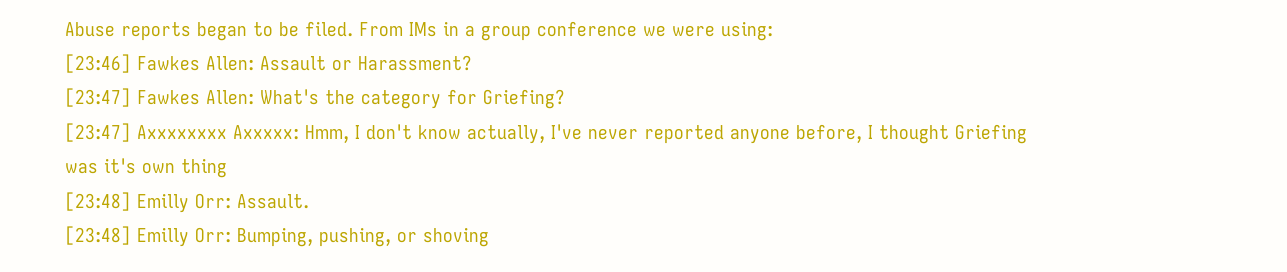Abuse reports began to be filed. From IMs in a group conference we were using:
[23:46] Fawkes Allen: Assault or Harassment?
[23:47] Fawkes Allen: What's the category for Griefing?
[23:47] Axxxxxxxx Axxxxx: Hmm, I don't know actually, I've never reported anyone before, I thought Griefing was it's own thing
[23:48] Emilly Orr: Assault.
[23:48] Emilly Orr: Bumping, pushing, or shoving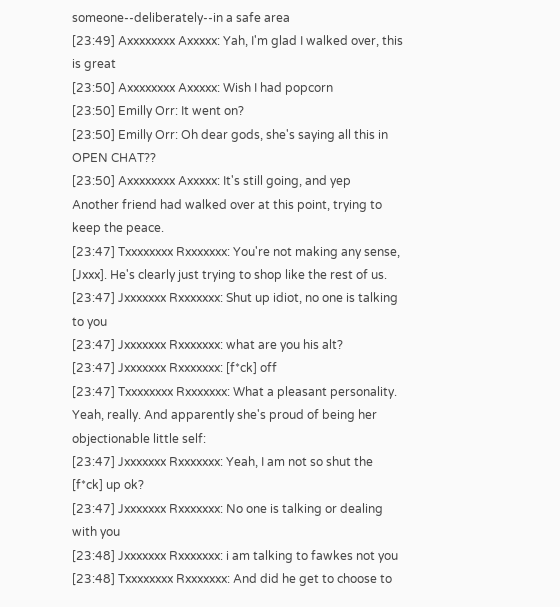someone--deliberately--in a safe area
[23:49] Axxxxxxxx Axxxxx: Yah, I'm glad I walked over, this is great
[23:50] Axxxxxxxx Axxxxx: Wish I had popcorn
[23:50] Emilly Orr: It went on?
[23:50] Emilly Orr: Oh dear gods, she's saying all this in OPEN CHAT??
[23:50] Axxxxxxxx Axxxxx: It's still going, and yep
Another friend had walked over at this point, trying to keep the peace.
[23:47] Txxxxxxxx Rxxxxxxx: You're not making any sense, [Jxxx]. He's clearly just trying to shop like the rest of us.
[23:47] Jxxxxxxx Rxxxxxxx: Shut up idiot, no one is talking to you
[23:47] Jxxxxxxx Rxxxxxxx: what are you his alt?
[23:47] Jxxxxxxx Rxxxxxxx: [f*ck] off
[23:47] Txxxxxxxx Rxxxxxxx: What a pleasant personality.
Yeah, really. And apparently she's proud of being her objectionable little self:
[23:47] Jxxxxxxx Rxxxxxxx: Yeah, I am not so shut the [f*ck] up ok?
[23:47] Jxxxxxxx Rxxxxxxx: No one is talking or dealing with you
[23:48] Jxxxxxxx Rxxxxxxx: i am talking to fawkes not you
[23:48] Txxxxxxxx Rxxxxxxx: And did he get to choose to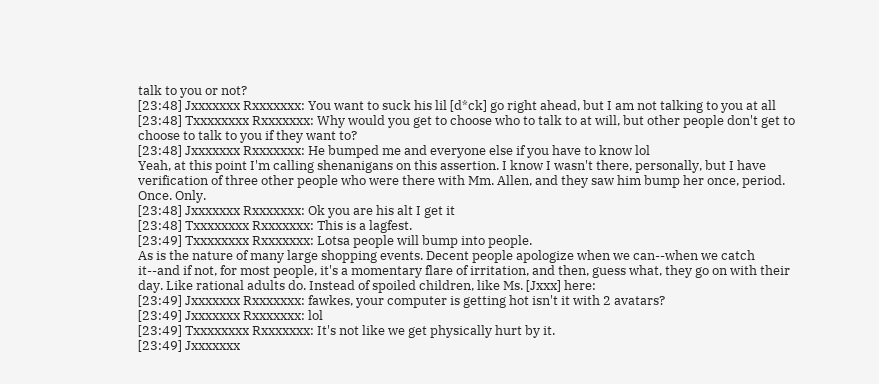talk to you or not?
[23:48] Jxxxxxxx Rxxxxxxx: You want to suck his lil [d*ck] go right ahead, but I am not talking to you at all
[23:48] Txxxxxxxx Rxxxxxxx: Why would you get to choose who to talk to at will, but other people don't get to choose to talk to you if they want to?
[23:48] Jxxxxxxx Rxxxxxxx: He bumped me and everyone else if you have to know lol
Yeah, at this point I'm calling shenanigans on this assertion. I know I wasn't there, personally, but I have verification of three other people who were there with Mm. Allen, and they saw him bump her once, period. Once. Only.
[23:48] Jxxxxxxx Rxxxxxxx: Ok you are his alt I get it
[23:48] Txxxxxxxx Rxxxxxxx: This is a lagfest.
[23:49] Txxxxxxxx Rxxxxxxx: Lotsa people will bump into people.
As is the nature of many large shopping events. Decent people apologize when we can--when we catch it--and if not, for most people, it's a momentary flare of irritation, and then, guess what, they go on with their day. Like rational adults do. Instead of spoiled children, like Ms. [Jxxx] here:
[23:49] Jxxxxxxx Rxxxxxxx: fawkes, your computer is getting hot isn't it with 2 avatars?
[23:49] Jxxxxxxx Rxxxxxxx: lol
[23:49] Txxxxxxxx Rxxxxxxx: It's not like we get physically hurt by it.
[23:49] Jxxxxxxx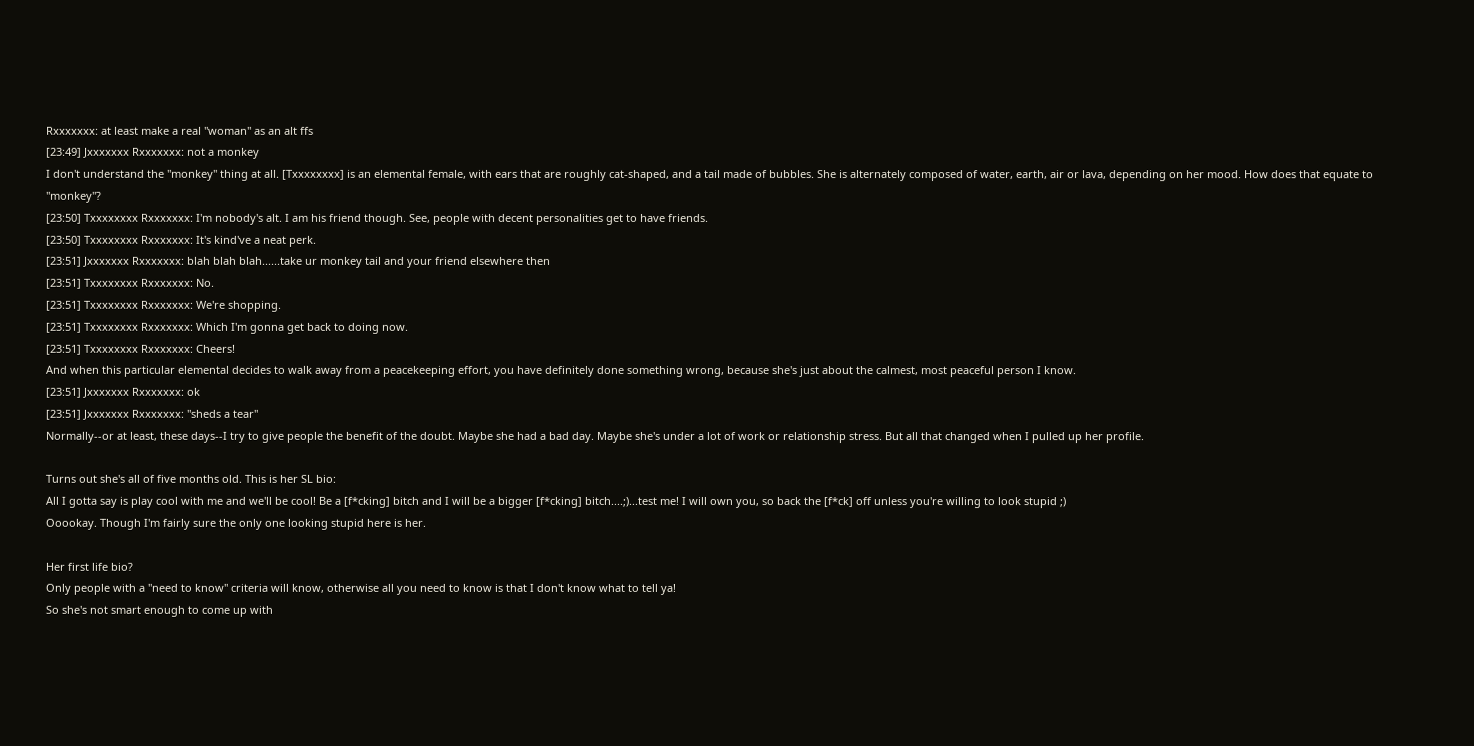Rxxxxxxx: at least make a real "woman" as an alt ffs
[23:49] Jxxxxxxx Rxxxxxxx: not a monkey
I don't understand the "monkey" thing at all. [Txxxxxxxx] is an elemental female, with ears that are roughly cat-shaped, and a tail made of bubbles. She is alternately composed of water, earth, air or lava, depending on her mood. How does that equate to "monkey"?
[23:50] Txxxxxxxx Rxxxxxxx: I'm nobody's alt. I am his friend though. See, people with decent personalities get to have friends.
[23:50] Txxxxxxxx Rxxxxxxx: It's kind've a neat perk.
[23:51] Jxxxxxxx Rxxxxxxx: blah blah blah......take ur monkey tail and your friend elsewhere then
[23:51] Txxxxxxxx Rxxxxxxx: No.
[23:51] Txxxxxxxx Rxxxxxxx: We're shopping.
[23:51] Txxxxxxxx Rxxxxxxx: Which I'm gonna get back to doing now.
[23:51] Txxxxxxxx Rxxxxxxx: Cheers!
And when this particular elemental decides to walk away from a peacekeeping effort, you have definitely done something wrong, because she's just about the calmest, most peaceful person I know.
[23:51] Jxxxxxxx Rxxxxxxx: ok
[23:51] Jxxxxxxx Rxxxxxxx: "sheds a tear"
Normally--or at least, these days--I try to give people the benefit of the doubt. Maybe she had a bad day. Maybe she's under a lot of work or relationship stress. But all that changed when I pulled up her profile.

Turns out she's all of five months old. This is her SL bio:
All I gotta say is play cool with me and we'll be cool! Be a [f*cking] bitch and I will be a bigger [f*cking] bitch....;)...test me! I will own you, so back the [f*ck] off unless you're willing to look stupid ;)
Ooookay. Though I'm fairly sure the only one looking stupid here is her.

Her first life bio?
Only people with a "need to know" criteria will know, otherwise all you need to know is that I don't know what to tell ya!
So she's not smart enough to come up with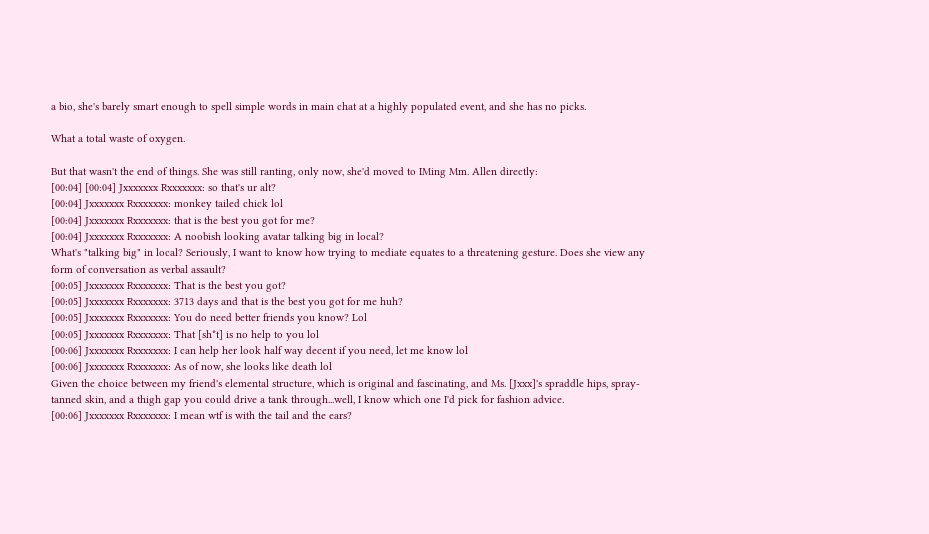a bio, she's barely smart enough to spell simple words in main chat at a highly populated event, and she has no picks.

What a total waste of oxygen.

But that wasn't the end of things. She was still ranting, only now, she'd moved to IMing Mm. Allen directly:
[00:04] [00:04] Jxxxxxxx Rxxxxxxx: so that's ur alt?
[00:04] Jxxxxxxx Rxxxxxxx: monkey tailed chick lol
[00:04] Jxxxxxxx Rxxxxxxx: that is the best you got for me?
[00:04] Jxxxxxxx Rxxxxxxx: A noobish looking avatar talking big in local?
What's "talking big" in local? Seriously, I want to know how trying to mediate equates to a threatening gesture. Does she view any form of conversation as verbal assault?
[00:05] Jxxxxxxx Rxxxxxxx: That is the best you got?
[00:05] Jxxxxxxx Rxxxxxxx: 3713 days and that is the best you got for me huh?
[00:05] Jxxxxxxx Rxxxxxxx: You do need better friends you know? Lol
[00:05] Jxxxxxxx Rxxxxxxx: That [sh*t] is no help to you lol
[00:06] Jxxxxxxx Rxxxxxxx: I can help her look half way decent if you need, let me know lol
[00:06] Jxxxxxxx Rxxxxxxx: As of now, she looks like death lol
Given the choice between my friend's elemental structure, which is original and fascinating, and Ms. [Jxxx]'s spraddle hips, spray-tanned skin, and a thigh gap you could drive a tank through...well, I know which one I'd pick for fashion advice.
[00:06] Jxxxxxxx Rxxxxxxx: I mean wtf is with the tail and the ears?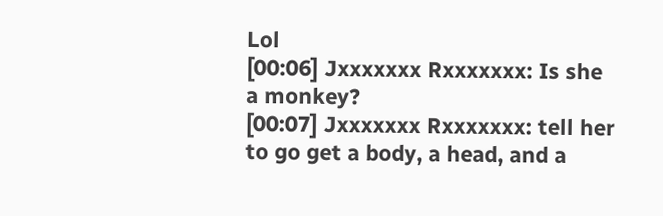Lol
[00:06] Jxxxxxxx Rxxxxxxx: Is she a monkey?
[00:07] Jxxxxxxx Rxxxxxxx: tell her to go get a body, a head, and a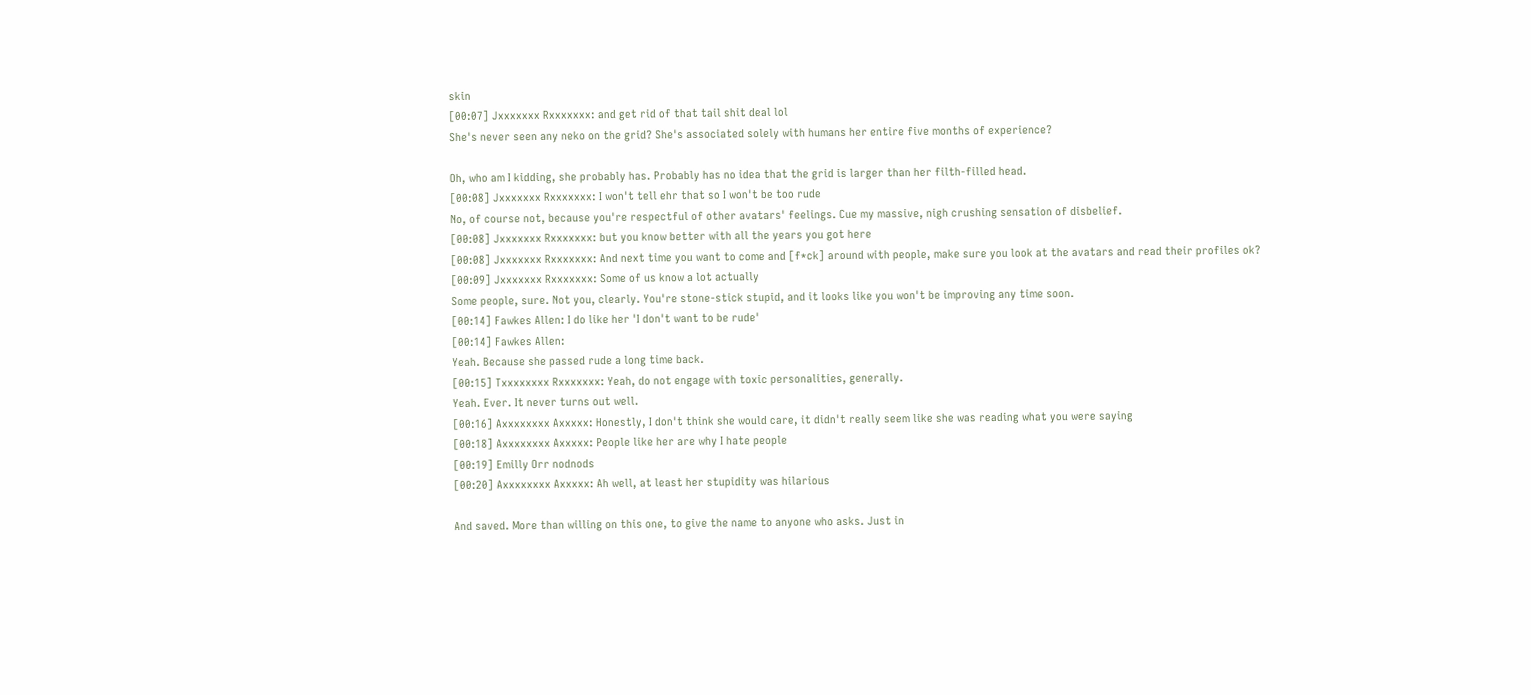skin
[00:07] Jxxxxxxx Rxxxxxxx: and get rid of that tail shit deal lol
She's never seen any neko on the grid? She's associated solely with humans her entire five months of experience?

Oh, who am I kidding, she probably has. Probably has no idea that the grid is larger than her filth-filled head.
[00:08] Jxxxxxxx Rxxxxxxx: I won't tell ehr that so I won't be too rude
No, of course not, because you're respectful of other avatars' feelings. Cue my massive, nigh crushing sensation of disbelief.
[00:08] Jxxxxxxx Rxxxxxxx: but you know better with all the years you got here
[00:08] Jxxxxxxx Rxxxxxxx: And next time you want to come and [f*ck] around with people, make sure you look at the avatars and read their profiles ok?
[00:09] Jxxxxxxx Rxxxxxxx: Some of us know a lot actually
Some people, sure. Not you, clearly. You're stone-stick stupid, and it looks like you won't be improving any time soon.
[00:14] Fawkes Allen: I do like her 'I don't want to be rude'
[00:14] Fawkes Allen:
Yeah. Because she passed rude a long time back.
[00:15] Txxxxxxxx Rxxxxxxx: Yeah, do not engage with toxic personalities, generally.
Yeah. Ever. It never turns out well.
[00:16] Axxxxxxxx Axxxxx: Honestly, I don't think she would care, it didn't really seem like she was reading what you were saying
[00:18] Axxxxxxxx Axxxxx: People like her are why I hate people
[00:19] Emilly Orr nodnods
[00:20] Axxxxxxxx Axxxxx: Ah well, at least her stupidity was hilarious

And saved. More than willing on this one, to give the name to anyone who asks. Just in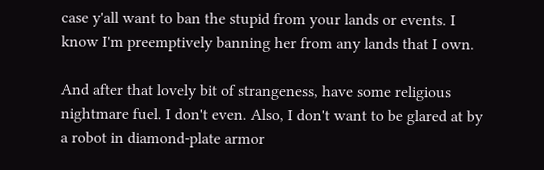case y'all want to ban the stupid from your lands or events. I know I'm preemptively banning her from any lands that I own.

And after that lovely bit of strangeness, have some religious nightmare fuel. I don't even. Also, I don't want to be glared at by a robot in diamond-plate armor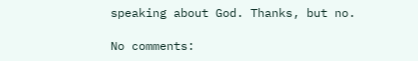speaking about God. Thanks, but no.

No comments: